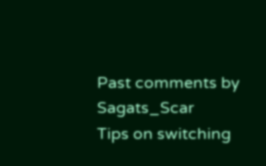Past comments by Sagats_Scar
Tips on switching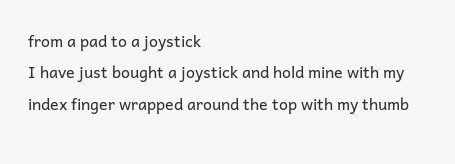from a pad to a joystick
I have just bought a joystick and hold mine with my index finger wrapped around the top with my thumb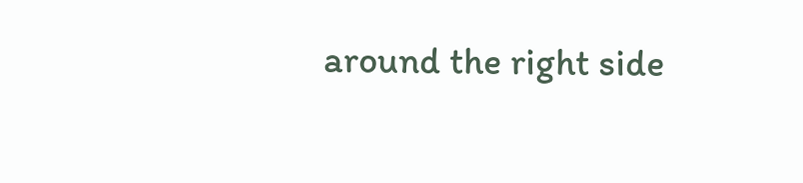around the right side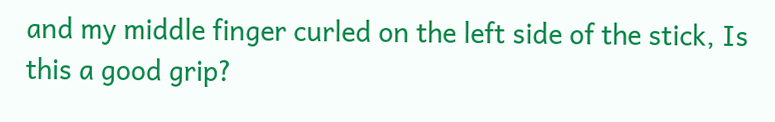and my middle finger curled on the left side of the stick, Is this a good grip?